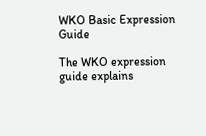WKO Basic Expression Guide

The WKO expression guide explains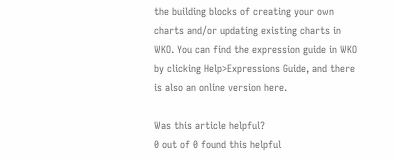the building blocks of creating your own charts and/or updating existing charts in WKO. You can find the expression guide in WKO by clicking Help>Expressions Guide, and there is also an online version here.

Was this article helpful?
0 out of 0 found this helpful